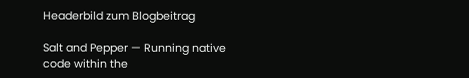Headerbild zum Blogbeitrag

Salt and Pepper — Running native code within the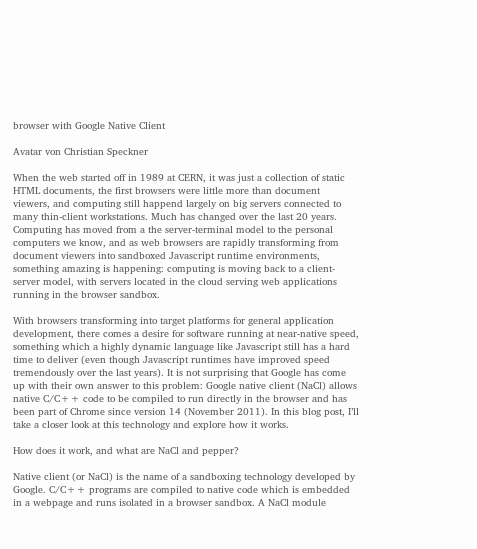browser with Google Native Client

Avatar von Christian Speckner

When the web started off in 1989 at CERN, it was just a collection of static HTML documents, the first browsers were little more than document viewers, and computing still happend largely on big servers connected to many thin-client workstations. Much has changed over the last 20 years. Computing has moved from a the server-terminal model to the personal computers we know, and as web browsers are rapidly transforming from document viewers into sandboxed Javascript runtime environments, something amazing is happening: computing is moving back to a client-server model, with servers located in the cloud serving web applications running in the browser sandbox.

With browsers transforming into target platforms for general application development, there comes a desire for software running at near-native speed, something which a highly dynamic language like Javascript still has a hard time to deliver (even though Javascript runtimes have improved speed tremendously over the last years). It is not surprising that Google has come up with their own answer to this problem: Google native client (NaCl) allows native C/C++ code to be compiled to run directly in the browser and has been part of Chrome since version 14 (November 2011). In this blog post, I’ll take a closer look at this technology and explore how it works.

How does it work, and what are NaCl and pepper?

Native client (or NaCl) is the name of a sandboxing technology developed by Google. C/C++ programs are compiled to native code which is embedded in a webpage and runs isolated in a browser sandbox. A NaCl module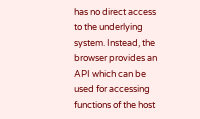has no direct access to the underlying system. Instead, the browser provides an API which can be used for accessing functions of the host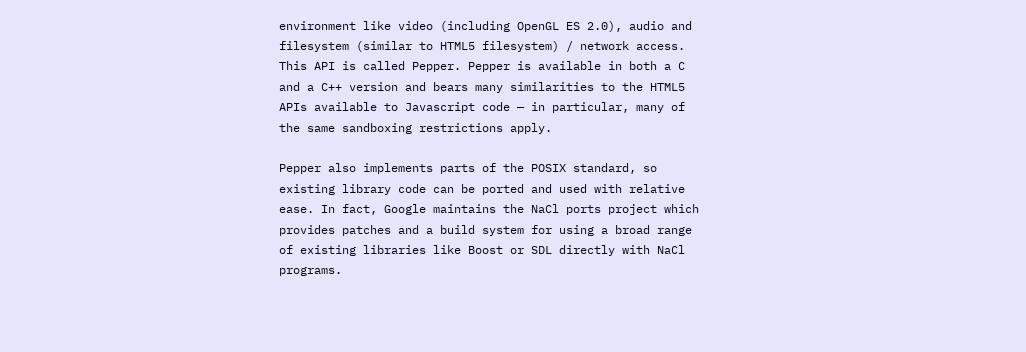environment like video (including OpenGL ES 2.0), audio and filesystem (similar to HTML5 filesystem) / network access. This API is called Pepper. Pepper is available in both a C and a C++ version and bears many similarities to the HTML5 APIs available to Javascript code — in particular, many of the same sandboxing restrictions apply.

Pepper also implements parts of the POSIX standard, so existing library code can be ported and used with relative ease. In fact, Google maintains the NaCl ports project which provides patches and a build system for using a broad range of existing libraries like Boost or SDL directly with NaCl programs.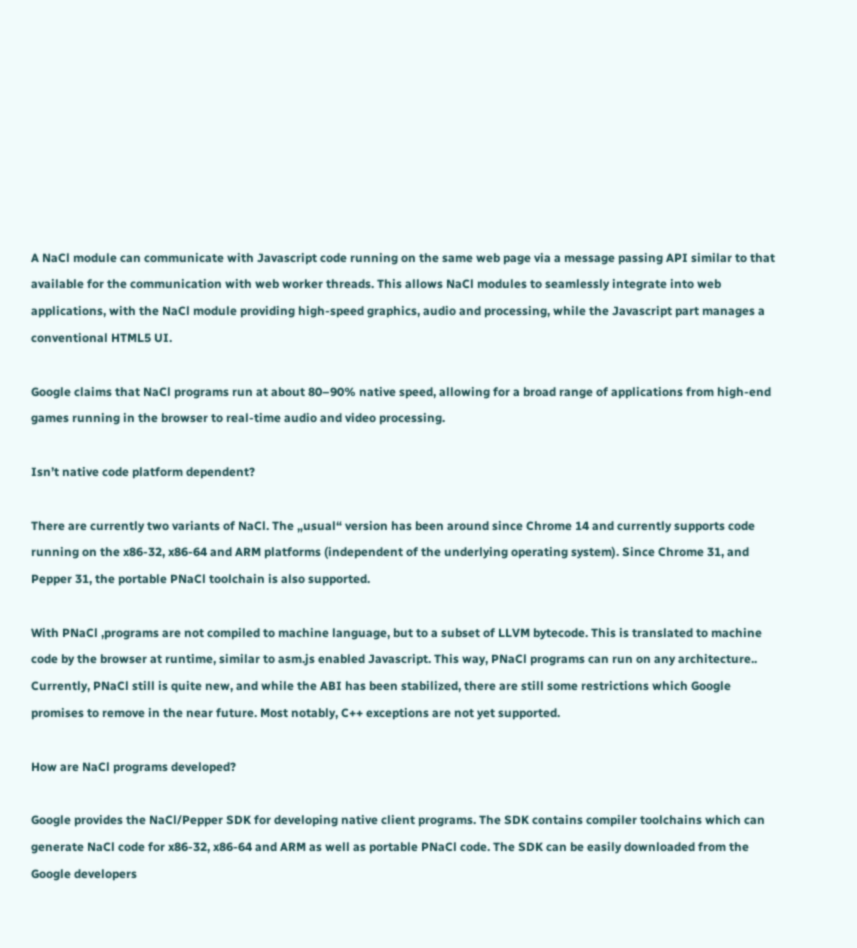A NaCl module can communicate with Javascript code running on the same web page via a message passing API similar to that available for the communication with web worker threads. This allows NaCl modules to seamlessly integrate into web applications, with the NaCl module providing high-speed graphics, audio and processing, while the Javascript part manages a conventional HTML5 UI.

Google claims that NaCl programs run at about 80–90% native speed, allowing for a broad range of applications from high-end games running in the browser to real-time audio and video processing.

Isn’t native code platform dependent?

There are currently two variants of NaCl. The „usual“ version has been around since Chrome 14 and currently supports code running on the x86-32, x86-64 and ARM platforms (independent of the underlying operating system). Since Chrome 31, and Pepper 31, the portable PNaCl toolchain is also supported.

With PNaCl ,programs are not compiled to machine language, but to a subset of LLVM bytecode. This is translated to machine code by the browser at runtime, similar to asm.js enabled Javascript. This way, PNaCl programs can run on any architecture.. Currently, PNaCl still is quite new, and while the ABI has been stabilized, there are still some restrictions which Google promises to remove in the near future. Most notably, C++ exceptions are not yet supported.

How are NaCl programs developed?

Google provides the NaCl/Pepper SDK for developing native client programs. The SDK contains compiler toolchains which can generate NaCl code for x86-32, x86-64 and ARM as well as portable PNaCl code. The SDK can be easily downloaded from the Google developers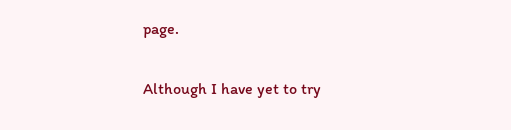page.

Although I have yet to try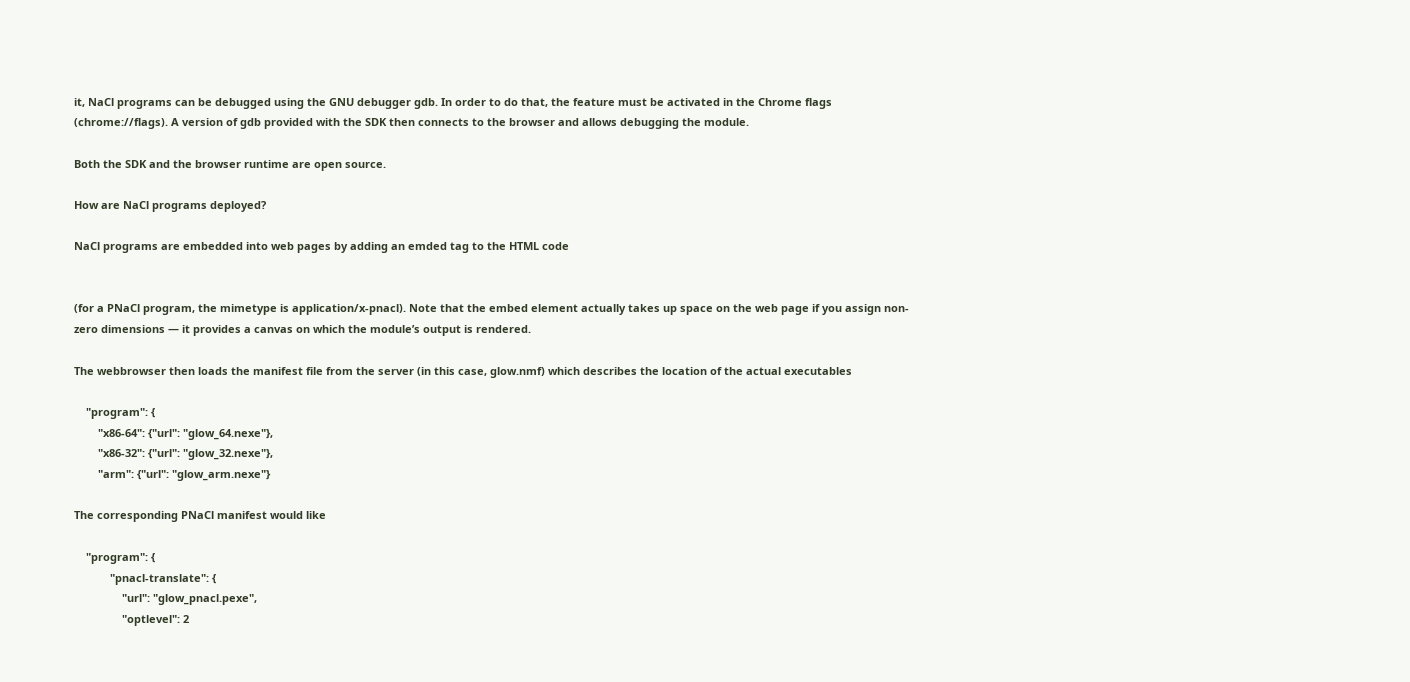it, NaCl programs can be debugged using the GNU debugger gdb. In order to do that, the feature must be activated in the Chrome flags (chrome://flags). A version of gdb provided with the SDK then connects to the browser and allows debugging the module.

Both the SDK and the browser runtime are open source.

How are NaCl programs deployed?

NaCl programs are embedded into web pages by adding an emded tag to the HTML code


(for a PNaCl program, the mimetype is application/x-pnacl). Note that the embed element actually takes up space on the web page if you assign non-zero dimensions — it provides a canvas on which the module’s output is rendered.

The webbrowser then loads the manifest file from the server (in this case, glow.nmf) which describes the location of the actual executables

    "program": {
        "x86-64": {"url": "glow_64.nexe"},
        "x86-32": {"url": "glow_32.nexe"},
        "arm": {"url": "glow_arm.nexe"}

The corresponding PNaCl manifest would like

    "program": {
            "pnacl-translate": {
                "url": "glow_pnacl.pexe",
                "optlevel": 2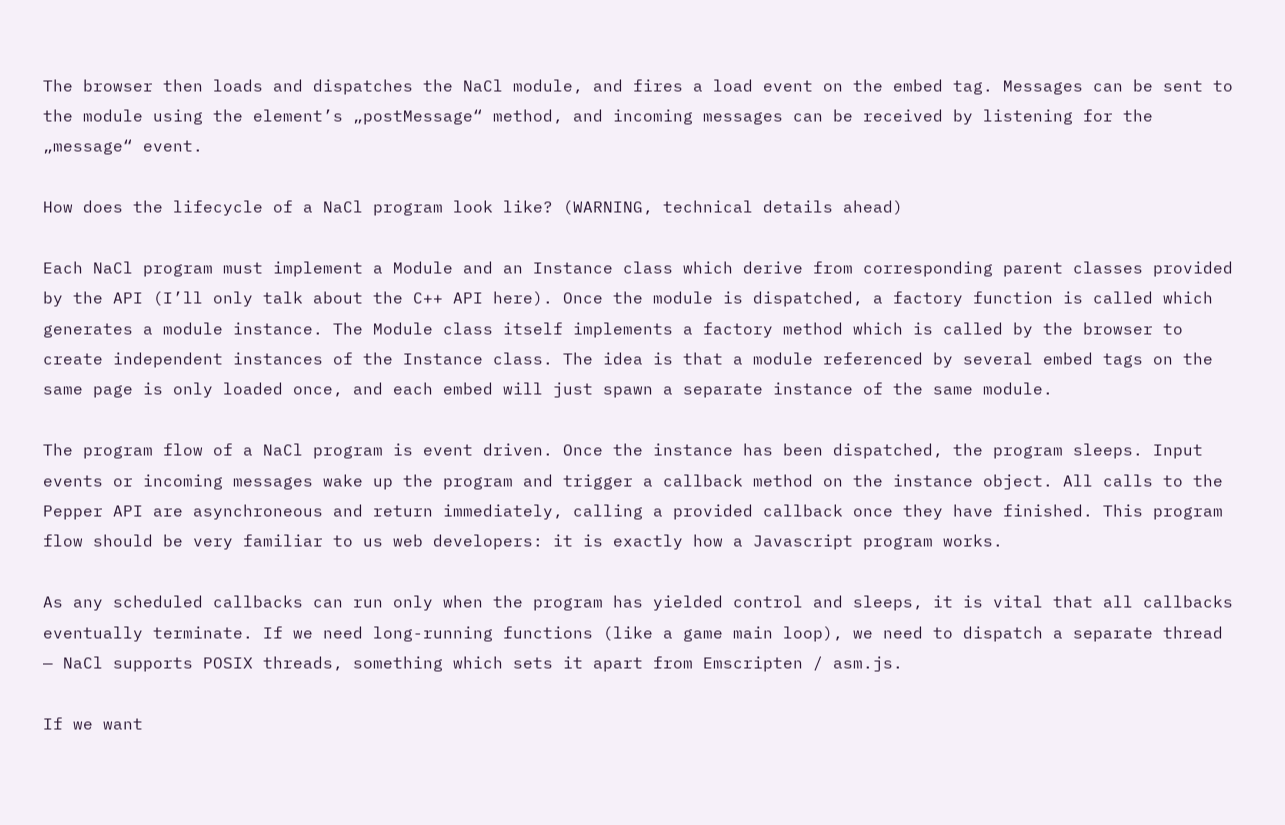The browser then loads and dispatches the NaCl module, and fires a load event on the embed tag. Messages can be sent to the module using the element’s „postMessage“ method, and incoming messages can be received by listening for the „message“ event.

How does the lifecycle of a NaCl program look like? (WARNING, technical details ahead)

Each NaCl program must implement a Module and an Instance class which derive from corresponding parent classes provided by the API (I’ll only talk about the C++ API here). Once the module is dispatched, a factory function is called which generates a module instance. The Module class itself implements a factory method which is called by the browser to create independent instances of the Instance class. The idea is that a module referenced by several embed tags on the same page is only loaded once, and each embed will just spawn a separate instance of the same module.

The program flow of a NaCl program is event driven. Once the instance has been dispatched, the program sleeps. Input events or incoming messages wake up the program and trigger a callback method on the instance object. All calls to the Pepper API are asynchroneous and return immediately, calling a provided callback once they have finished. This program flow should be very familiar to us web developers: it is exactly how a Javascript program works.

As any scheduled callbacks can run only when the program has yielded control and sleeps, it is vital that all callbacks eventually terminate. If we need long-running functions (like a game main loop), we need to dispatch a separate thread — NaCl supports POSIX threads, something which sets it apart from Emscripten / asm.js.

If we want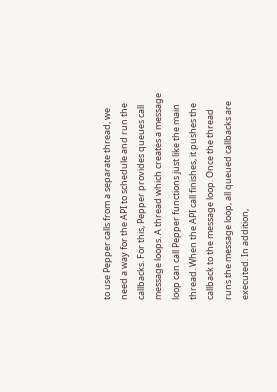to use Pepper calls from a separate thread, we need a way for the API to schedule and run the callbacks. For this, Pepper provides queues call message loops. A thread which creates a message loop can call Pepper functions just like the main thread. When the API call finishes, it pushes the callback to the message loop. Once the thread runs the message loop, all queued callbacks are executed. In addition,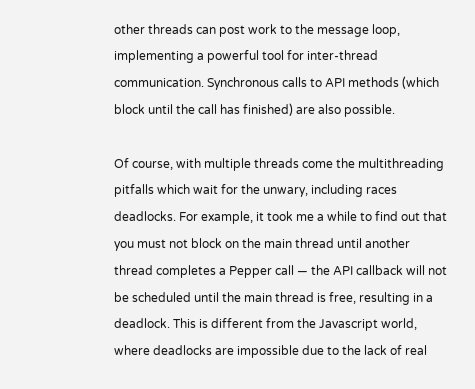other threads can post work to the message loop, implementing a powerful tool for inter-thread communication. Synchronous calls to API methods (which block until the call has finished) are also possible.

Of course, with multiple threads come the multithreading pitfalls which wait for the unwary, including races deadlocks. For example, it took me a while to find out that you must not block on the main thread until another thread completes a Pepper call — the API callback will not be scheduled until the main thread is free, resulting in a deadlock. This is different from the Javascript world, where deadlocks are impossible due to the lack of real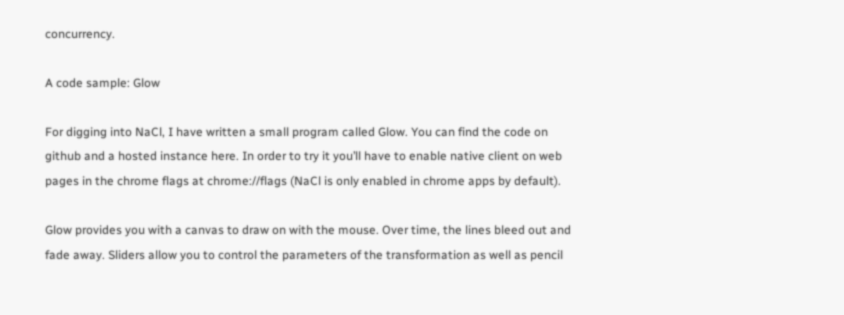concurrency.

A code sample: Glow

For digging into NaCl, I have written a small program called Glow. You can find the code on github and a hosted instance here. In order to try it you’ll have to enable native client on web pages in the chrome flags at chrome://flags (NaCl is only enabled in chrome apps by default).

Glow provides you with a canvas to draw on with the mouse. Over time, the lines bleed out and fade away. Sliders allow you to control the parameters of the transformation as well as pencil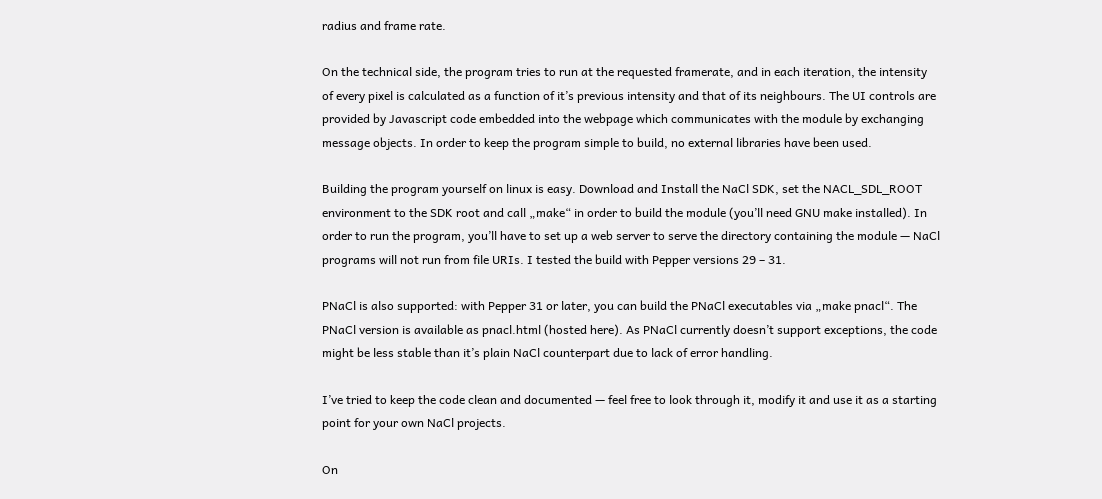radius and frame rate.

On the technical side, the program tries to run at the requested framerate, and in each iteration, the intensity of every pixel is calculated as a function of it’s previous intensity and that of its neighbours. The UI controls are provided by Javascript code embedded into the webpage which communicates with the module by exchanging message objects. In order to keep the program simple to build, no external libraries have been used.

Building the program yourself on linux is easy. Download and Install the NaCl SDK, set the NACL_SDL_ROOT environment to the SDK root and call „make“ in order to build the module (you’ll need GNU make installed). In order to run the program, you’ll have to set up a web server to serve the directory containing the module — NaCl programs will not run from file URIs. I tested the build with Pepper versions 29 – 31.

PNaCl is also supported: with Pepper 31 or later, you can build the PNaCl executables via „make pnacl“. The PNaCl version is available as pnacl.html (hosted here). As PNaCl currently doesn’t support exceptions, the code might be less stable than it’s plain NaCl counterpart due to lack of error handling.

I’ve tried to keep the code clean and documented — feel free to look through it, modify it and use it as a starting point for your own NaCl projects.

On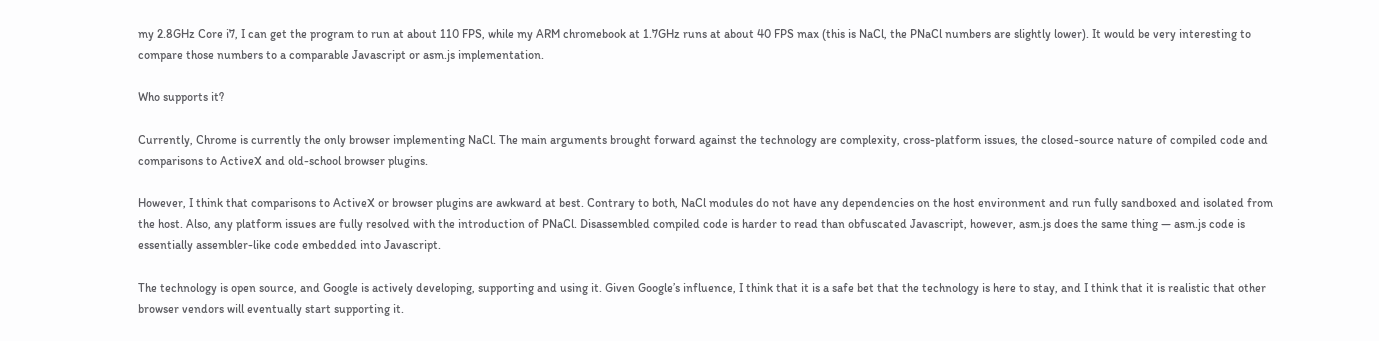my 2.8GHz Core i7, I can get the program to run at about 110 FPS, while my ARM chromebook at 1.7GHz runs at about 40 FPS max (this is NaCl, the PNaCl numbers are slightly lower). It would be very interesting to compare those numbers to a comparable Javascript or asm.js implementation.

Who supports it?

Currently, Chrome is currently the only browser implementing NaCl. The main arguments brought forward against the technology are complexity, cross-platform issues, the closed-source nature of compiled code and comparisons to ActiveX and old-school browser plugins.

However, I think that comparisons to ActiveX or browser plugins are awkward at best. Contrary to both, NaCl modules do not have any dependencies on the host environment and run fully sandboxed and isolated from the host. Also, any platform issues are fully resolved with the introduction of PNaCl. Disassembled compiled code is harder to read than obfuscated Javascript, however, asm.js does the same thing — asm.js code is essentially assembler-like code embedded into Javascript.

The technology is open source, and Google is actively developing, supporting and using it. Given Google’s influence, I think that it is a safe bet that the technology is here to stay, and I think that it is realistic that other browser vendors will eventually start supporting it.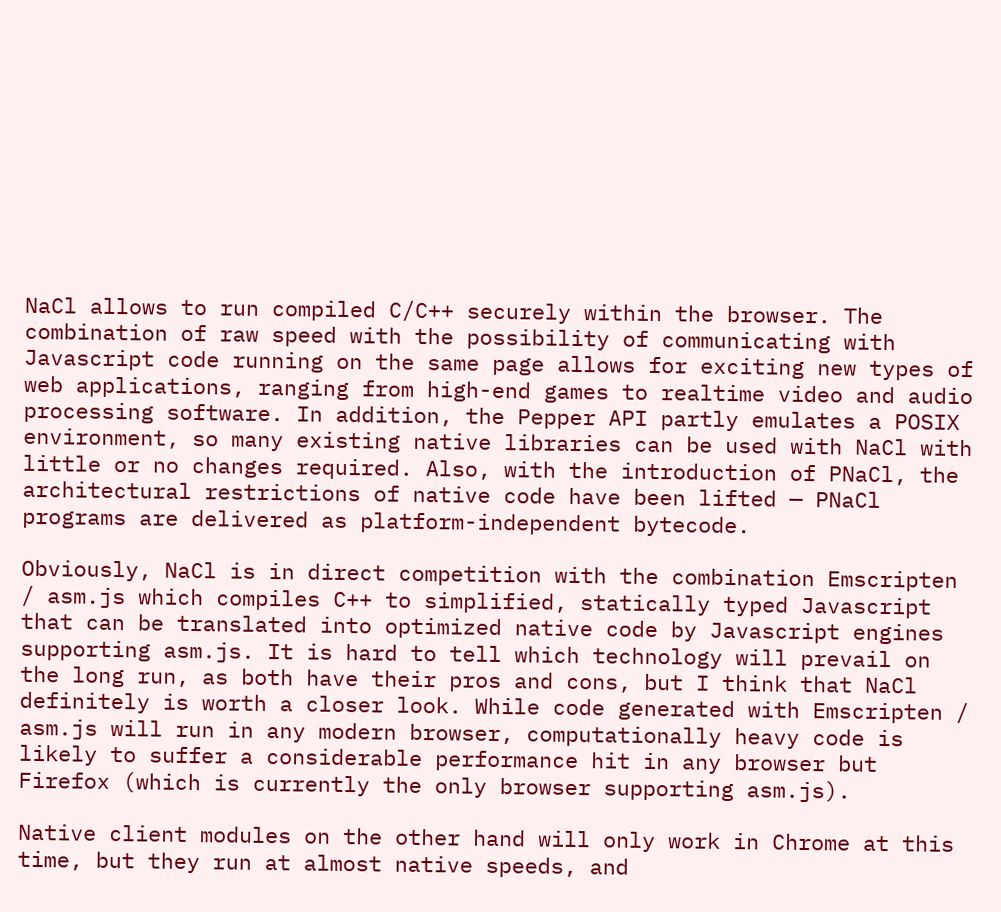NaCl allows to run compiled C/C++ securely within the browser. The combination of raw speed with the possibility of communicating with Javascript code running on the same page allows for exciting new types of web applications, ranging from high-end games to realtime video and audio processing software. In addition, the Pepper API partly emulates a POSIX environment, so many existing native libraries can be used with NaCl with little or no changes required. Also, with the introduction of PNaCl, the architectural restrictions of native code have been lifted — PNaCl programs are delivered as platform-independent bytecode.

Obviously, NaCl is in direct competition with the combination Emscripten / asm.js which compiles C++ to simplified, statically typed Javascript that can be translated into optimized native code by Javascript engines supporting asm.js. It is hard to tell which technology will prevail on the long run, as both have their pros and cons, but I think that NaCl definitely is worth a closer look. While code generated with Emscripten / asm.js will run in any modern browser, computationally heavy code is likely to suffer a considerable performance hit in any browser but Firefox (which is currently the only browser supporting asm.js).

Native client modules on the other hand will only work in Chrome at this time, but they run at almost native speeds, and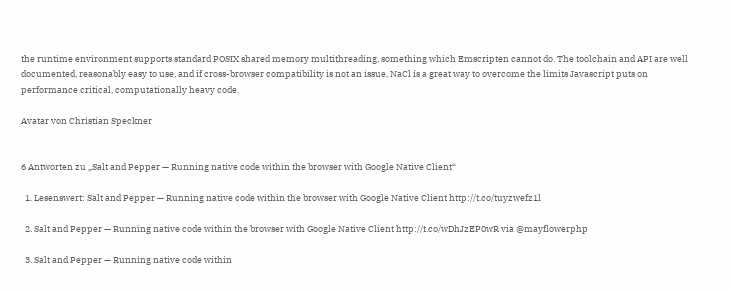the runtime environment supports standard POSIX shared memory multithreading, something which Emscripten cannot do. The toolchain and API are well documented, reasonably easy to use, and if cross-browser compatibility is not an issue, NaCl is a great way to overcome the limits Javascript puts on performance critical, computationally heavy code.

Avatar von Christian Speckner


6 Antworten zu „Salt and Pepper — Running native code within the browser with Google Native Client“

  1. Lesenswert: Salt and Pepper — Running native code within the browser with Google Native Client http://t.co/tuyzwefz1l

  2. Salt and Pepper — Running native code within the browser with Google Native Client http://t.co/wDhJzEP0wR via @mayflowerphp

  3. Salt and Pepper — Running native code within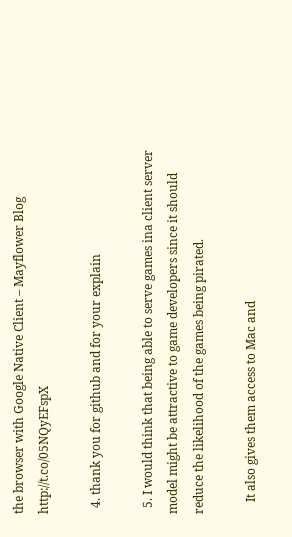the browser with Google Native Client – Mayflower Blog http://t.co/05NQyEFspX

  4. thank you for github and for your explain

  5. I would think that being able to serve games ina client server model might be attractive to game developers since it should reduce the likelihood of the games being pirated.

    It also gives them access to Mac and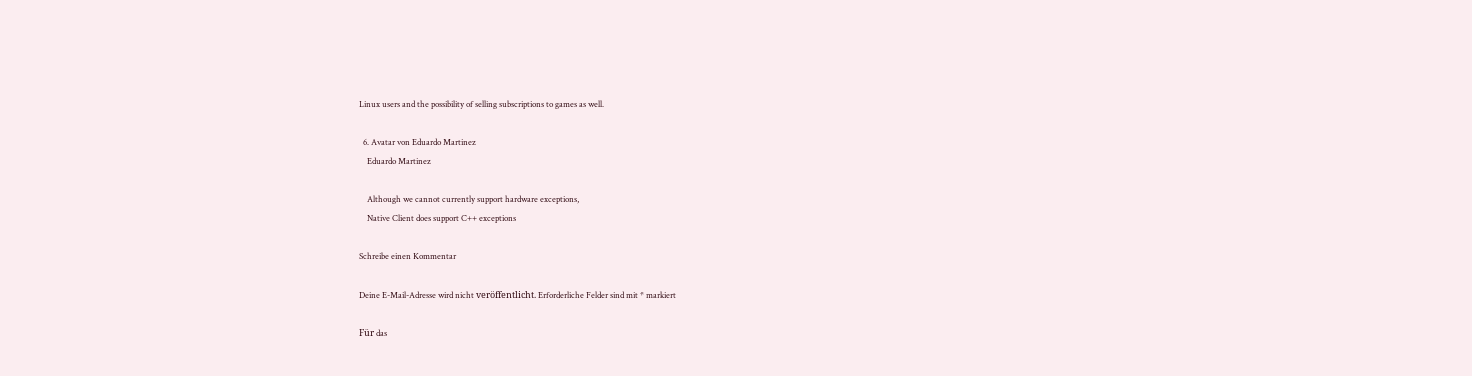Linux users and the possibility of selling subscriptions to games as well.

  6. Avatar von Eduardo Martinez
    Eduardo Martinez

    Although we cannot currently support hardware exceptions,
    Native Client does support C++ exceptions

Schreibe einen Kommentar

Deine E-Mail-Adresse wird nicht veröffentlicht. Erforderliche Felder sind mit * markiert

Für das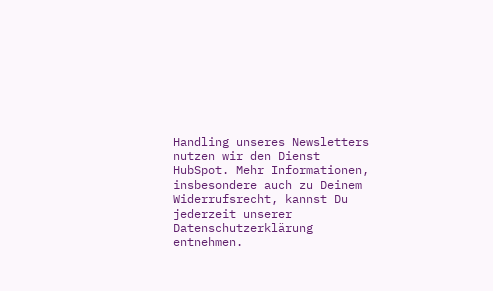Handling unseres Newsletters nutzen wir den Dienst HubSpot. Mehr Informationen, insbesondere auch zu Deinem Widerrufsrecht, kannst Du jederzeit unserer Datenschutzerklärung entnehmen.